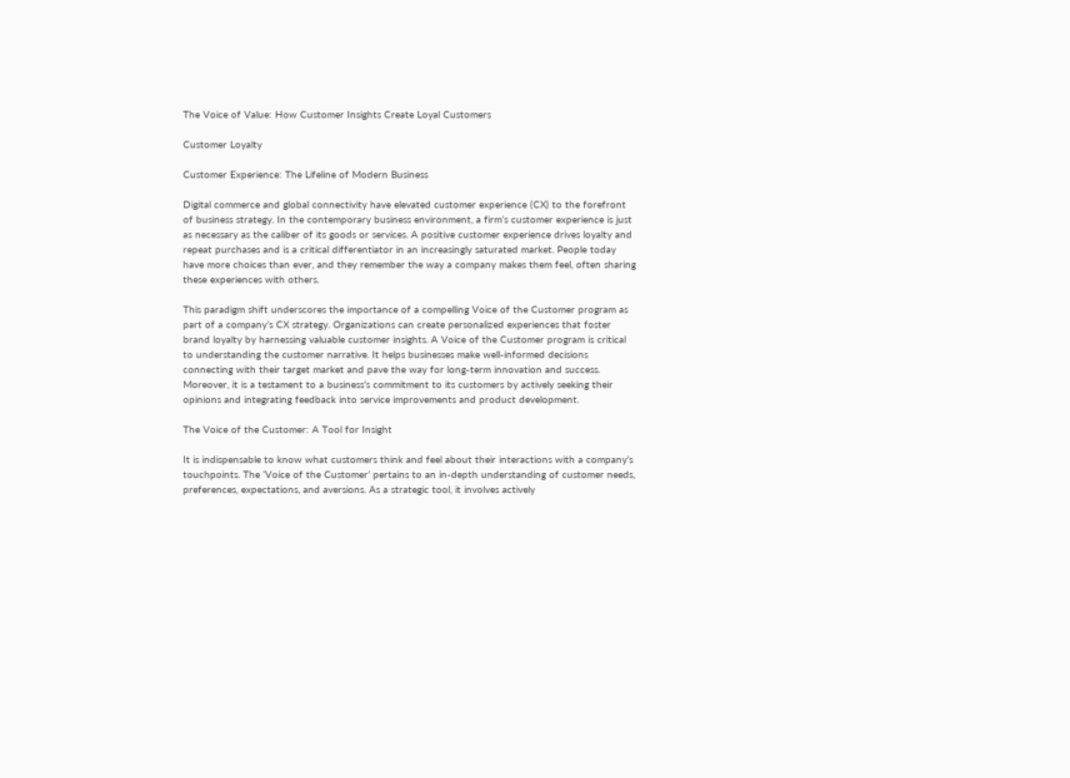The Voice of Value: How Customer Insights Create Loyal Customers

Customer Loyalty

Customer Experience: The Lifeline of Modern Business

Digital commerce and global connectivity have elevated customer experience (CX) to the forefront of business strategy. In the contemporary business environment, a firm’s customer experience is just as necessary as the caliber of its goods or services. A positive customer experience drives loyalty and repeat purchases and is a critical differentiator in an increasingly saturated market. People today have more choices than ever, and they remember the way a company makes them feel, often sharing these experiences with others.

This paradigm shift underscores the importance of a compelling Voice of the Customer program as part of a company’s CX strategy. Organizations can create personalized experiences that foster brand loyalty by harnessing valuable customer insights. A Voice of the Customer program is critical to understanding the customer narrative. It helps businesses make well-informed decisions connecting with their target market and pave the way for long-term innovation and success. Moreover, it is a testament to a business’s commitment to its customers by actively seeking their opinions and integrating feedback into service improvements and product development.

The Voice of the Customer: A Tool for Insight

It is indispensable to know what customers think and feel about their interactions with a company’s touchpoints. The ‘Voice of the Customer’ pertains to an in-depth understanding of customer needs, preferences, expectations, and aversions. As a strategic tool, it involves actively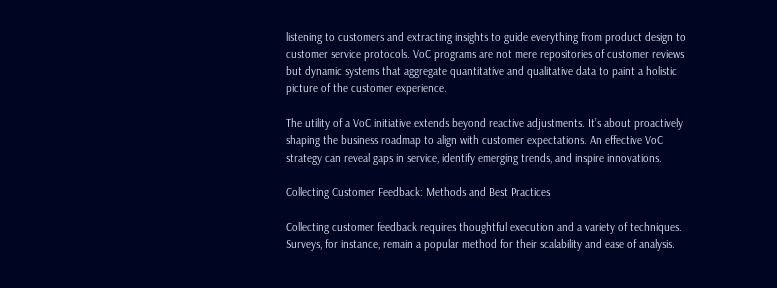listening to customers and extracting insights to guide everything from product design to customer service protocols. VoC programs are not mere repositories of customer reviews but dynamic systems that aggregate quantitative and qualitative data to paint a holistic picture of the customer experience.

The utility of a VoC initiative extends beyond reactive adjustments. It’s about proactively shaping the business roadmap to align with customer expectations. An effective VoC strategy can reveal gaps in service, identify emerging trends, and inspire innovations.

Collecting Customer Feedback: Methods and Best Practices

Collecting customer feedback requires thoughtful execution and a variety of techniques. Surveys, for instance, remain a popular method for their scalability and ease of analysis.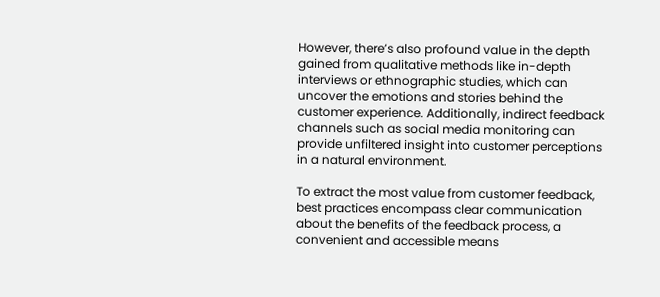However, there’s also profound value in the depth gained from qualitative methods like in-depth interviews or ethnographic studies, which can uncover the emotions and stories behind the customer experience. Additionally, indirect feedback channels such as social media monitoring can provide unfiltered insight into customer perceptions in a natural environment.

To extract the most value from customer feedback, best practices encompass clear communication about the benefits of the feedback process, a convenient and accessible means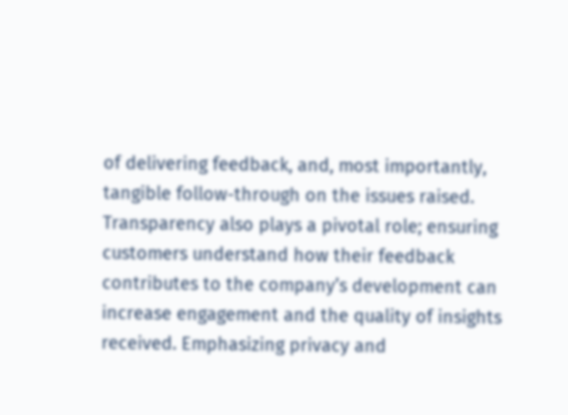of delivering feedback, and, most importantly, tangible follow-through on the issues raised. Transparency also plays a pivotal role; ensuring customers understand how their feedback contributes to the company’s development can increase engagement and the quality of insights received. Emphasizing privacy and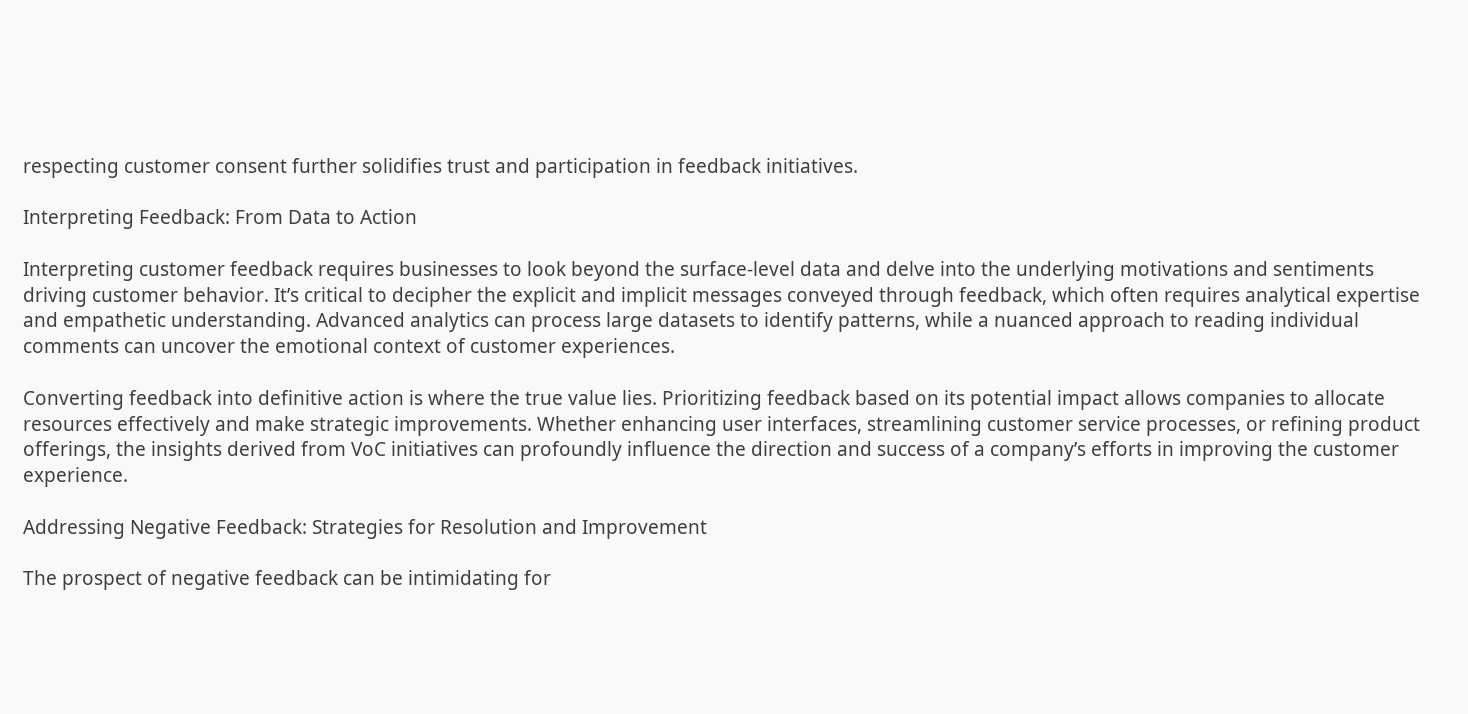respecting customer consent further solidifies trust and participation in feedback initiatives.

Interpreting Feedback: From Data to Action

Interpreting customer feedback requires businesses to look beyond the surface-level data and delve into the underlying motivations and sentiments driving customer behavior. It’s critical to decipher the explicit and implicit messages conveyed through feedback, which often requires analytical expertise and empathetic understanding. Advanced analytics can process large datasets to identify patterns, while a nuanced approach to reading individual comments can uncover the emotional context of customer experiences.

Converting feedback into definitive action is where the true value lies. Prioritizing feedback based on its potential impact allows companies to allocate resources effectively and make strategic improvements. Whether enhancing user interfaces, streamlining customer service processes, or refining product offerings, the insights derived from VoC initiatives can profoundly influence the direction and success of a company’s efforts in improving the customer experience.

Addressing Negative Feedback: Strategies for Resolution and Improvement

The prospect of negative feedback can be intimidating for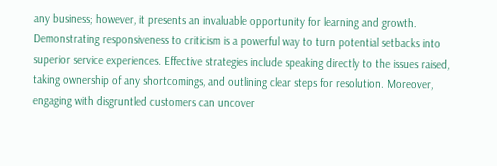any business; however, it presents an invaluable opportunity for learning and growth. Demonstrating responsiveness to criticism is a powerful way to turn potential setbacks into superior service experiences. Effective strategies include speaking directly to the issues raised, taking ownership of any shortcomings, and outlining clear steps for resolution. Moreover, engaging with disgruntled customers can uncover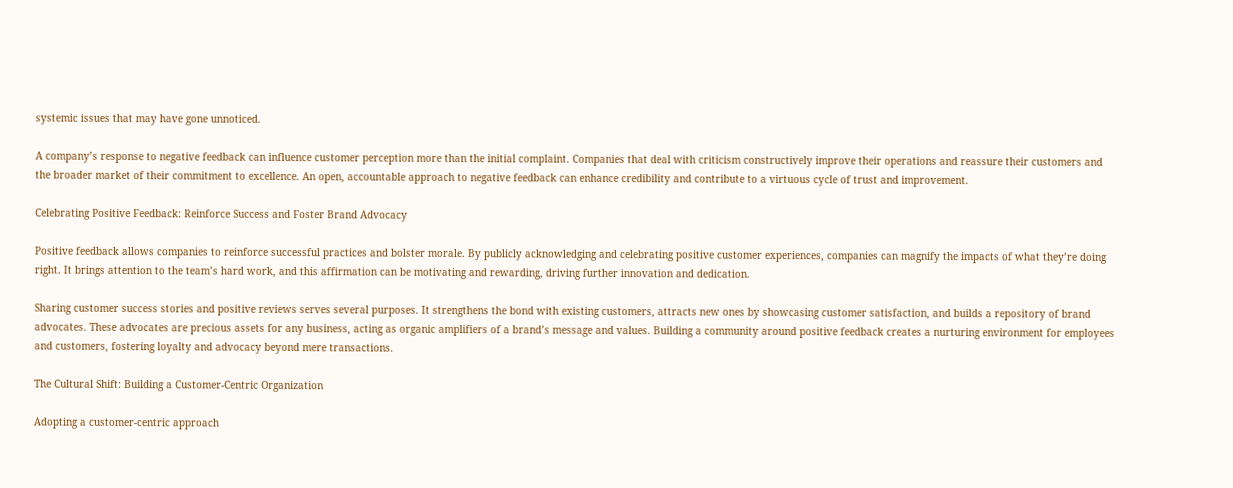systemic issues that may have gone unnoticed.

A company’s response to negative feedback can influence customer perception more than the initial complaint. Companies that deal with criticism constructively improve their operations and reassure their customers and the broader market of their commitment to excellence. An open, accountable approach to negative feedback can enhance credibility and contribute to a virtuous cycle of trust and improvement.

Celebrating Positive Feedback: Reinforce Success and Foster Brand Advocacy

Positive feedback allows companies to reinforce successful practices and bolster morale. By publicly acknowledging and celebrating positive customer experiences, companies can magnify the impacts of what they’re doing right. It brings attention to the team’s hard work, and this affirmation can be motivating and rewarding, driving further innovation and dedication.

Sharing customer success stories and positive reviews serves several purposes. It strengthens the bond with existing customers, attracts new ones by showcasing customer satisfaction, and builds a repository of brand advocates. These advocates are precious assets for any business, acting as organic amplifiers of a brand’s message and values. Building a community around positive feedback creates a nurturing environment for employees and customers, fostering loyalty and advocacy beyond mere transactions.

The Cultural Shift: Building a Customer-Centric Organization

Adopting a customer-centric approach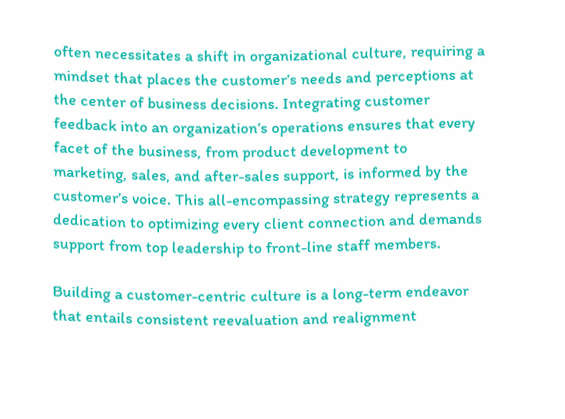often necessitates a shift in organizational culture, requiring a mindset that places the customer’s needs and perceptions at the center of business decisions. Integrating customer feedback into an organization’s operations ensures that every facet of the business, from product development to marketing, sales, and after-sales support, is informed by the customer’s voice. This all-encompassing strategy represents a dedication to optimizing every client connection and demands support from top leadership to front-line staff members.

Building a customer-centric culture is a long-term endeavor that entails consistent reevaluation and realignment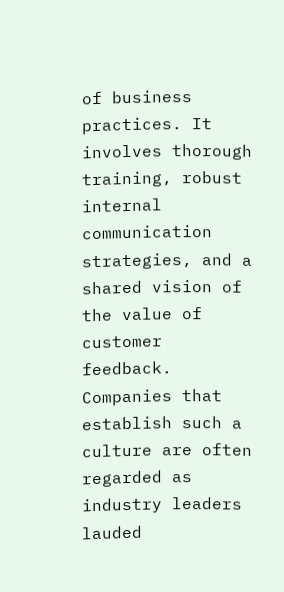of business practices. It involves thorough training, robust internal communication strategies, and a shared vision of the value of customer feedback. Companies that establish such a culture are often regarded as industry leaders lauded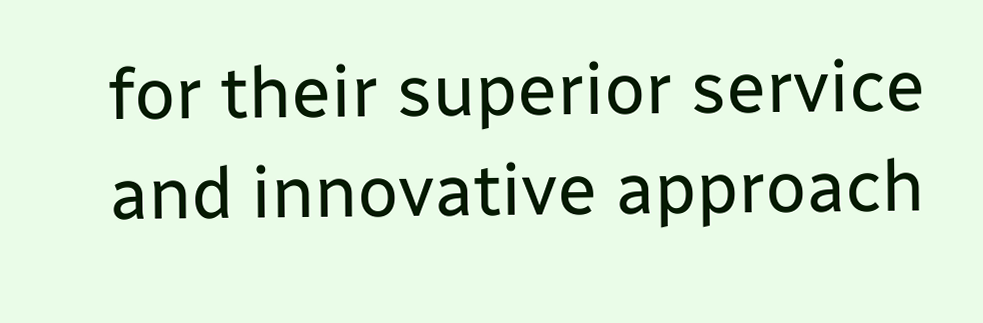for their superior service and innovative approach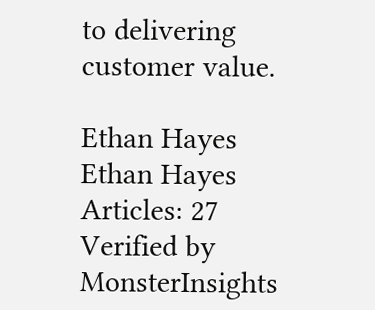to delivering customer value.

Ethan Hayes
Ethan Hayes
Articles: 27
Verified by MonsterInsights